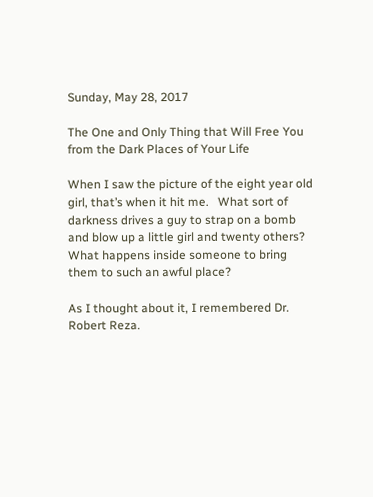Sunday, May 28, 2017

The One and Only Thing that Will Free You from the Dark Places of Your Life

When I saw the picture of the eight year old girl, that’s when it hit me.   What sort of darkness drives a guy to strap on a bomb and blow up a little girl and twenty others?  What happens inside someone to bring them to such an awful place?

As I thought about it, I remembered Dr. Robert Reza.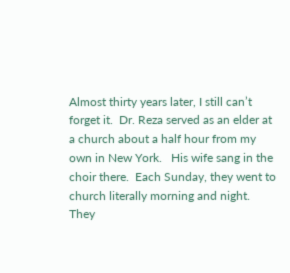Almost thirty years later, I still can’t forget it.  Dr. Reza served as an elder at a church about a half hour from my own in New York.   His wife sang in the choir there.  Each Sunday, they went to church literally morning and night.   They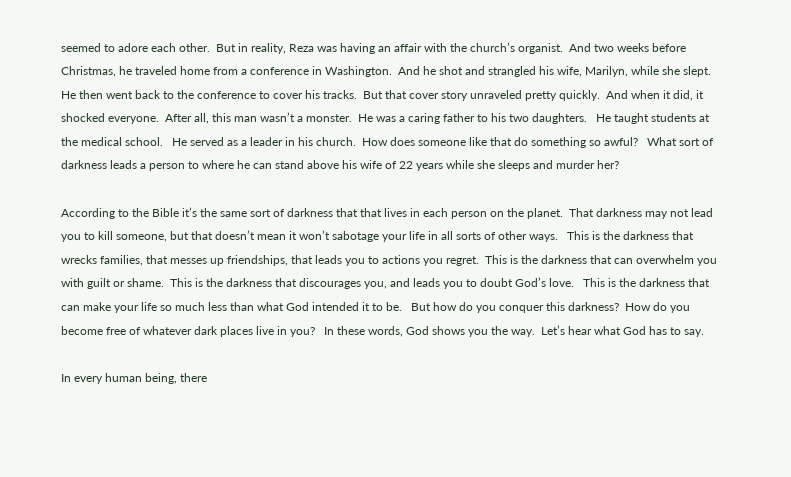seemed to adore each other.  But in reality, Reza was having an affair with the church’s organist.  And two weeks before Christmas, he traveled home from a conference in Washington.  And he shot and strangled his wife, Marilyn, while she slept.  He then went back to the conference to cover his tracks.  But that cover story unraveled pretty quickly.  And when it did, it shocked everyone.  After all, this man wasn’t a monster.  He was a caring father to his two daughters.   He taught students at the medical school.   He served as a leader in his church.  How does someone like that do something so awful?   What sort of darkness leads a person to where he can stand above his wife of 22 years while she sleeps and murder her?

According to the Bible it’s the same sort of darkness that that lives in each person on the planet.  That darkness may not lead you to kill someone, but that doesn’t mean it won’t sabotage your life in all sorts of other ways.   This is the darkness that wrecks families, that messes up friendships, that leads you to actions you regret.  This is the darkness that can overwhelm you with guilt or shame.  This is the darkness that discourages you, and leads you to doubt God’s love.   This is the darkness that can make your life so much less than what God intended it to be.   But how do you conquer this darkness?  How do you become free of whatever dark places live in you?   In these words, God shows you the way.  Let’s hear what God has to say.

In every human being, there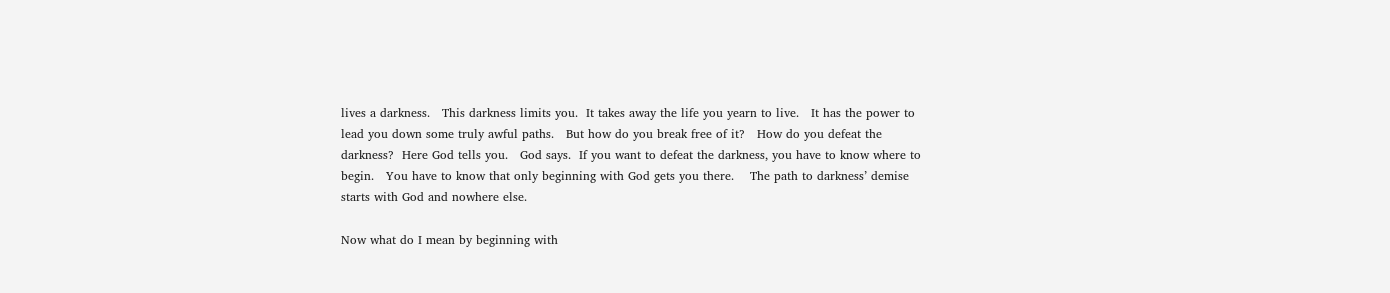lives a darkness.   This darkness limits you.  It takes away the life you yearn to live.   It has the power to lead you down some truly awful paths.   But how do you break free of it?   How do you defeat the darkness?  Here God tells you.   God says.  If you want to defeat the darkness, you have to know where to begin.   You have to know that only beginning with God gets you there.    The path to darkness’ demise starts with God and nowhere else.

Now what do I mean by beginning with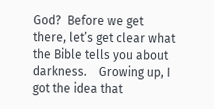God?  Before we get there, let’s get clear what the Bible tells you about darkness.    Growing up, I got the idea that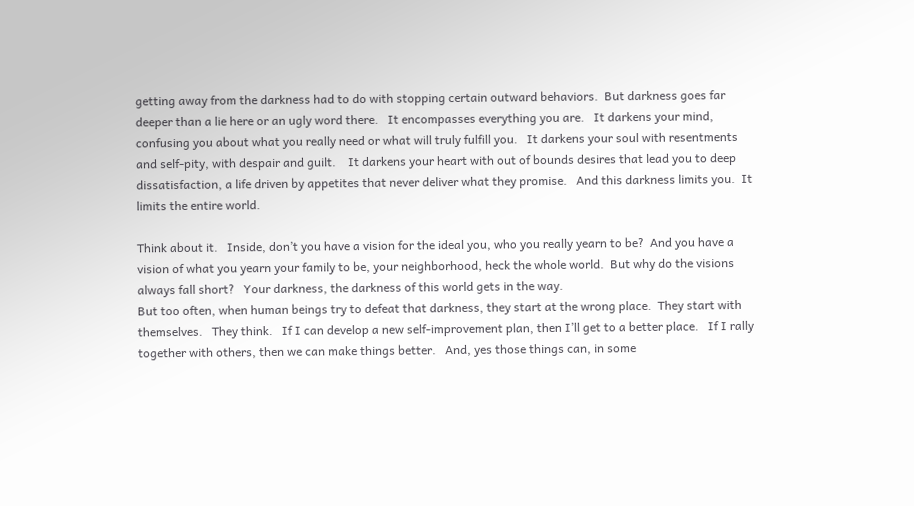getting away from the darkness had to do with stopping certain outward behaviors.  But darkness goes far deeper than a lie here or an ugly word there.   It encompasses everything you are.   It darkens your mind, confusing you about what you really need or what will truly fulfill you.   It darkens your soul with resentments and self-pity, with despair and guilt.    It darkens your heart with out of bounds desires that lead you to deep dissatisfaction, a life driven by appetites that never deliver what they promise.   And this darkness limits you.  It limits the entire world.

Think about it.   Inside, don’t you have a vision for the ideal you, who you really yearn to be?  And you have a vision of what you yearn your family to be, your neighborhood, heck the whole world.  But why do the visions always fall short?   Your darkness, the darkness of this world gets in the way.
But too often, when human beings try to defeat that darkness, they start at the wrong place.  They start with themselves.   They think.   If I can develop a new self-improvement plan, then I’ll get to a better place.   If I rally together with others, then we can make things better.   And, yes those things can, in some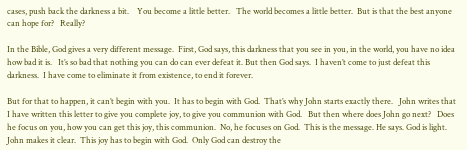cases, push back the darkness a bit.    You become a little better.   The world becomes a little better.  But is that the best anyone can hope for?   Really?

In the Bible, God gives a very different message.  First, God says, this darkness that you see in you, in the world, you have no idea how bad it is.   It’s so bad that nothing you can do can ever defeat it. But then God says.  I haven’t come to just defeat this darkness.  I have come to eliminate it from existence, to end it forever.

But for that to happen, it can’t begin with you.  It has to begin with God.  That’s why John starts exactly there.   John writes that I have written this letter to give you complete joy, to give you communion with God.   But then where does John go next?   Does he focus on you, how you can get this joy, this communion.  No, he focuses on God.  This is the message. He says. God is light.   John makes it clear.  This joy has to begin with God.  Only God can destroy the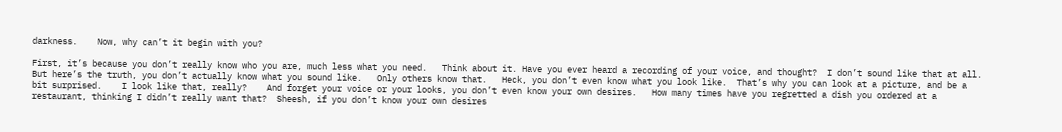darkness.    Now, why can’t it begin with you?

First, it’s because you don’t really know who you are, much less what you need.   Think about it. Have you ever heard a recording of your voice, and thought?  I don’t sound like that at all.  But here’s the truth, you don’t actually know what you sound like.   Only others know that.   Heck, you don’t even know what you look like.  That’s why you can look at a picture, and be a bit surprised.    I look like that, really?    And forget your voice or your looks, you don’t even know your own desires.   How many times have you regretted a dish you ordered at a restaurant, thinking I didn’t really want that?  Sheesh, if you don’t know your own desires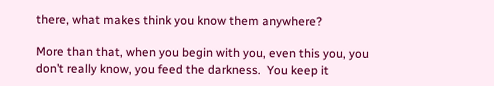there, what makes think you know them anywhere?

More than that, when you begin with you, even this you, you don’t really know, you feed the darkness.  You keep it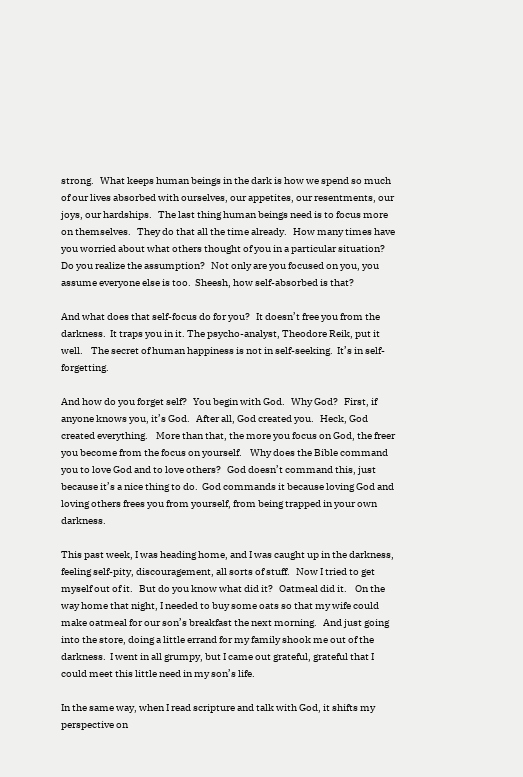strong.   What keeps human beings in the dark is how we spend so much of our lives absorbed with ourselves, our appetites, our resentments, our joys, our hardships.   The last thing human beings need is to focus more on themselves.   They do that all the time already.   How many times have you worried about what others thought of you in a particular situation?   Do you realize the assumption?   Not only are you focused on you, you assume everyone else is too.  Sheesh, how self-absorbed is that?

And what does that self-focus do for you?   It doesn’t free you from the darkness.  It traps you in it. The psycho-analyst, Theodore Reik, put it well.    The secret of human happiness is not in self-seeking.  It’s in self-forgetting.

And how do you forget self?   You begin with God.   Why God?   First, if anyone knows you, it’s God.   After all, God created you.   Heck, God created everything.    More than that, the more you focus on God, the freer you become from the focus on yourself.    Why does the Bible command you to love God and to love others?   God doesn’t command this, just because it’s a nice thing to do.  God commands it because loving God and loving others frees you from yourself, from being trapped in your own darkness.

This past week, I was heading home, and I was caught up in the darkness, feeling self-pity, discouragement, all sorts of stuff.   Now I tried to get myself out of it.   But do you know what did it?   Oatmeal did it.    On the way home that night, I needed to buy some oats so that my wife could make oatmeal for our son’s breakfast the next morning.   And just going into the store, doing a little errand for my family shook me out of the darkness.  I went in all grumpy, but I came out grateful, grateful that I could meet this little need in my son’s life.

In the same way, when I read scripture and talk with God, it shifts my perspective on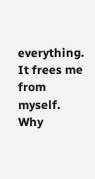everything.   It frees me from myself.    Why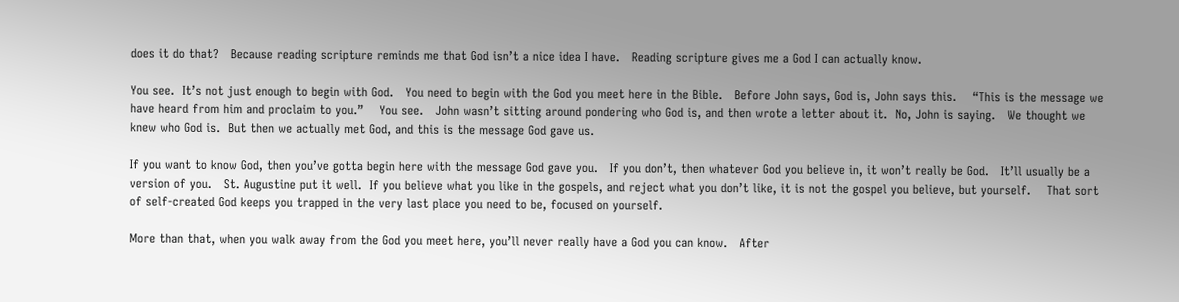does it do that?   Because reading scripture reminds me that God isn’t a nice idea I have.   Reading scripture gives me a God I can actually know.

You see.  It’s not just enough to begin with God.   You need to begin with the God you meet here in the Bible.   Before John says, God is, John says this.    “This is the message we have heard from him and proclaim to you.”    You see.   John wasn’t sitting around pondering who God is, and then wrote a letter about it.  No, John is saying.   We thought we knew who God is.  But then we actually met God, and this is the message God gave us.

If you want to know God, then you’ve gotta begin here with the message God gave you.   If you don’t, then whatever God you believe in, it won’t really be God.   It’ll usually be a version of you.   St. Augustine put it well.  If you believe what you like in the gospels, and reject what you don’t like, it is not the gospel you believe, but yourself.    That sort of self-created God keeps you trapped in the very last place you need to be, focused on yourself.

More than that, when you walk away from the God you meet here, you’ll never really have a God you can know.   After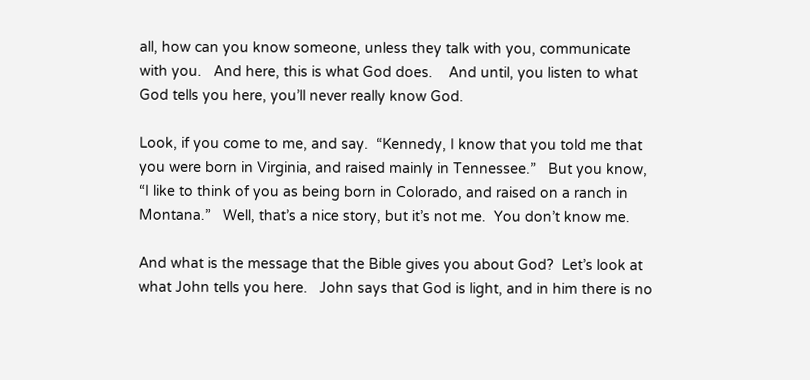all, how can you know someone, unless they talk with you, communicate with you.   And here, this is what God does.    And until, you listen to what God tells you here, you’ll never really know God.

Look, if you come to me, and say.  “Kennedy, I know that you told me that you were born in Virginia, and raised mainly in Tennessee.”   But you know, “I like to think of you as being born in Colorado, and raised on a ranch in Montana.”   Well, that’s a nice story, but it’s not me.  You don’t know me.

And what is the message that the Bible gives you about God?  Let’s look at what John tells you here.   John says that God is light, and in him there is no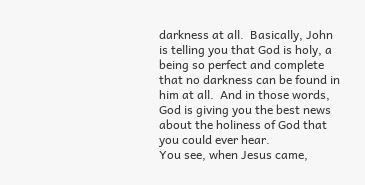darkness at all.  Basically, John is telling you that God is holy, a being so perfect and complete that no darkness can be found in him at all.  And in those words, God is giving you the best news about the holiness of God that you could ever hear.
You see, when Jesus came,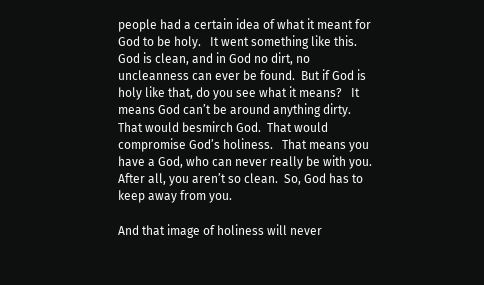people had a certain idea of what it meant for God to be holy.   It went something like this.  God is clean, and in God no dirt, no uncleanness can ever be found.  But if God is holy like that, do you see what it means?   It means God can’t be around anything dirty.   That would besmirch God.  That would compromise God’s holiness.   That means you have a God, who can never really be with you.   After all, you aren’t so clean.  So, God has to keep away from you.

And that image of holiness will never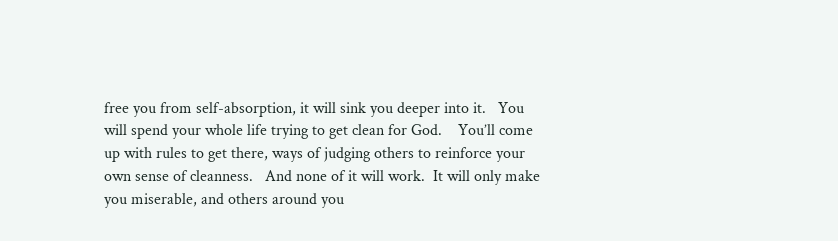free you from self-absorption, it will sink you deeper into it.   You will spend your whole life trying to get clean for God.    You’ll come up with rules to get there, ways of judging others to reinforce your own sense of cleanness.   And none of it will work.  It will only make you miserable, and others around you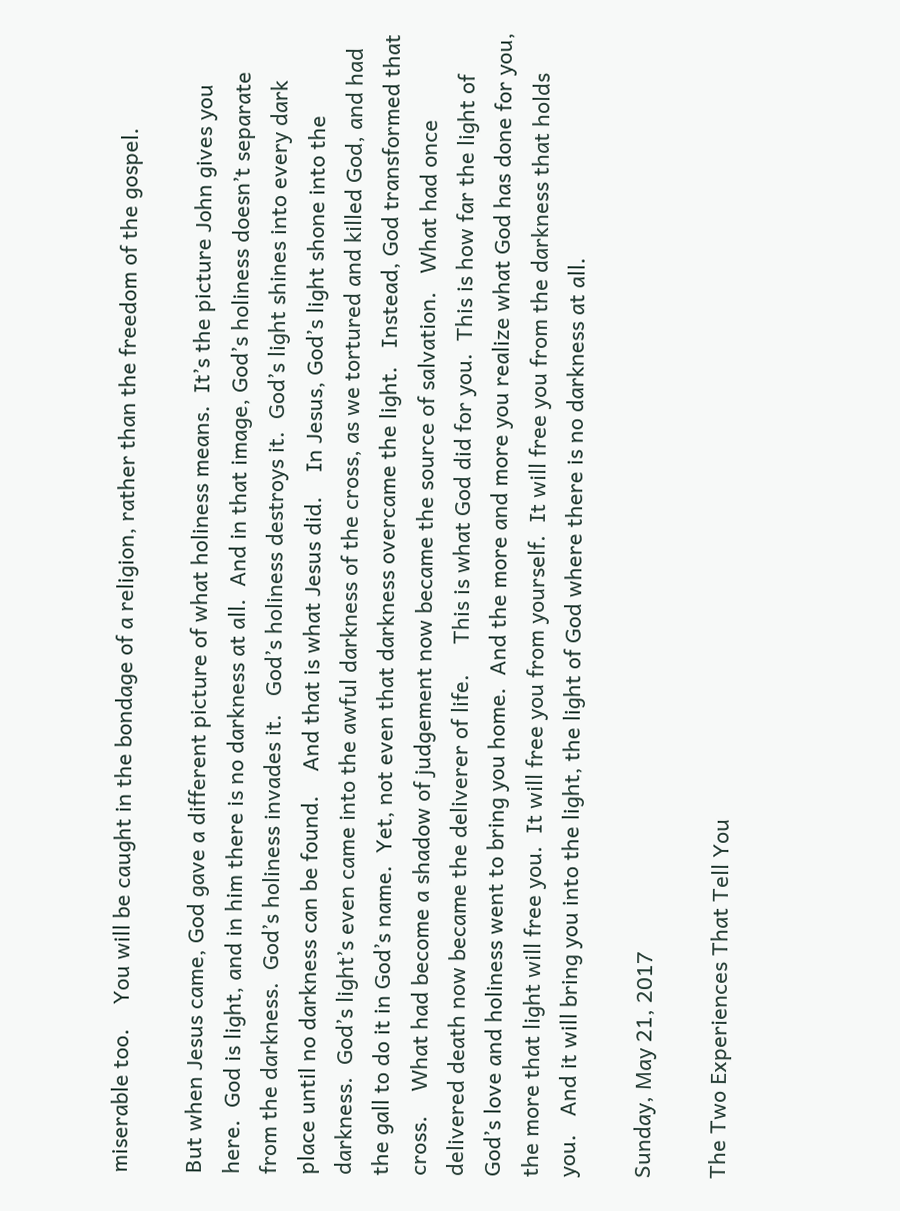miserable too.    You will be caught in the bondage of a religion, rather than the freedom of the gospel.

But when Jesus came, God gave a different picture of what holiness means.  It’s the picture John gives you here.  God is light, and in him there is no darkness at all.  And in that image, God’s holiness doesn’t separate from the darkness.  God’s holiness invades it.   God’s holiness destroys it.  God’s light shines into every dark place until no darkness can be found.    And that is what Jesus did.    In Jesus, God’s light shone into the darkness.  God’s light’s even came into the awful darkness of the cross, as we tortured and killed God, and had the gall to do it in God’s name.  Yet, not even that darkness overcame the light.   Instead, God transformed that cross.    What had become a shadow of judgement now became the source of salvation.   What had once delivered death now became the deliverer of life.     This is what God did for you.  This is how far the light of God’s love and holiness went to bring you home.  And the more and more you realize what God has done for you, the more that light will free you.  It will free you from yourself.  It will free you from the darkness that holds you.   And it will bring you into the light, the light of God where there is no darkness at all.

Sunday, May 21, 2017

The Two Experiences That Tell You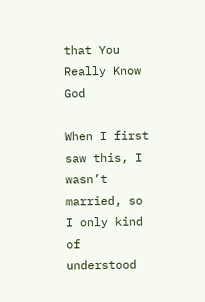that You Really Know God

When I first saw this, I wasn’t married, so I only kind of understood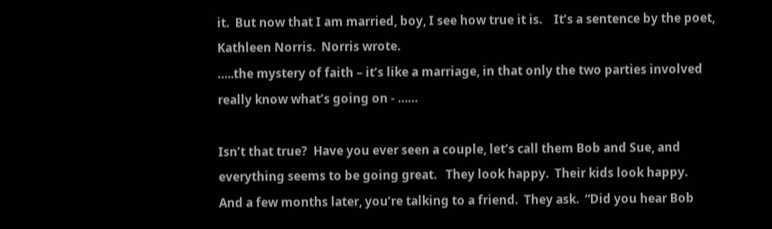it.  But now that I am married, boy, I see how true it is.    It’s a sentence by the poet, Kathleen Norris.  Norris wrote.
…..the mystery of faith – it’s like a marriage, in that only the two parties involved really know what’s going on - ……

Isn’t that true?  Have you ever seen a couple, let’s call them Bob and Sue, and everything seems to be going great.   They look happy.  Their kids look happy.   And a few months later, you’re talking to a friend.  They ask.  “Did you hear Bob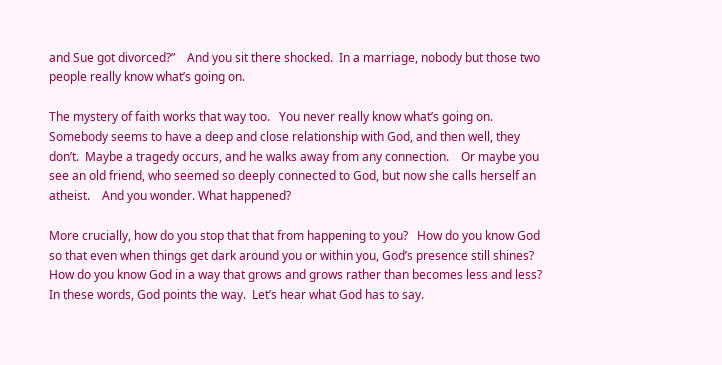and Sue got divorced?”    And you sit there shocked.  In a marriage, nobody but those two people really know what’s going on.

The mystery of faith works that way too.   You never really know what’s going on.   Somebody seems to have a deep and close relationship with God, and then well, they don’t.  Maybe a tragedy occurs, and he walks away from any connection.    Or maybe you see an old friend, who seemed so deeply connected to God, but now she calls herself an atheist.    And you wonder. What happened?

More crucially, how do you stop that that from happening to you?   How do you know God so that even when things get dark around you or within you, God’s presence still shines?   How do you know God in a way that grows and grows rather than becomes less and less?   In these words, God points the way.  Let’s hear what God has to say.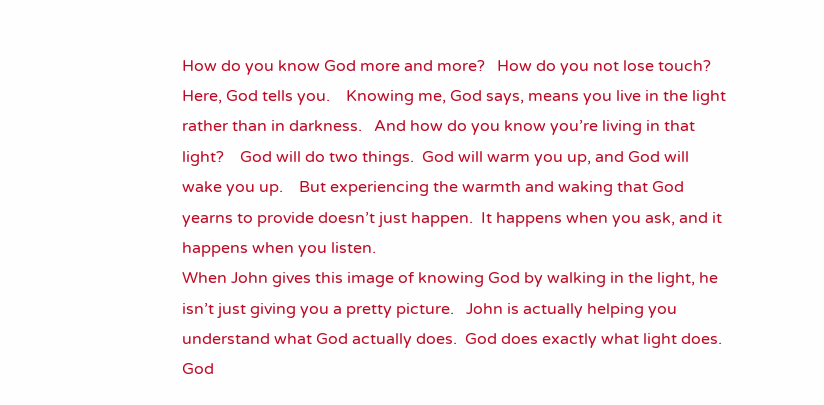How do you know God more and more?   How do you not lose touch?  Here, God tells you.    Knowing me, God says, means you live in the light rather than in darkness.   And how do you know you’re living in that light?    God will do two things.  God will warm you up, and God will wake you up.    But experiencing the warmth and waking that God yearns to provide doesn’t just happen.  It happens when you ask, and it happens when you listen.
When John gives this image of knowing God by walking in the light, he isn’t just giving you a pretty picture.   John is actually helping you understand what God actually does.  God does exactly what light does.    God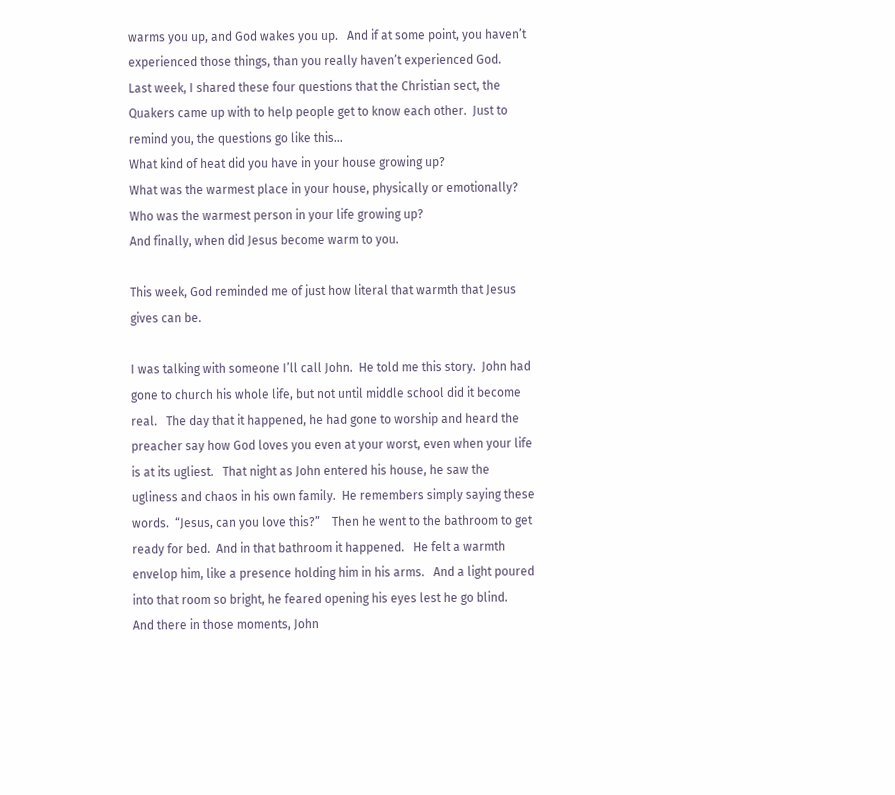warms you up, and God wakes you up.   And if at some point, you haven’t experienced those things, than you really haven’t experienced God.
Last week, I shared these four questions that the Christian sect, the Quakers came up with to help people get to know each other.  Just to remind you, the questions go like this…
What kind of heat did you have in your house growing up?
What was the warmest place in your house, physically or emotionally?
Who was the warmest person in your life growing up?
And finally, when did Jesus become warm to you.

This week, God reminded me of just how literal that warmth that Jesus gives can be.

I was talking with someone I’ll call John.  He told me this story.  John had gone to church his whole life, but not until middle school did it become real.   The day that it happened, he had gone to worship and heard the preacher say how God loves you even at your worst, even when your life is at its ugliest.   That night as John entered his house, he saw the ugliness and chaos in his own family.  He remembers simply saying these words.  “Jesus, can you love this?”    Then he went to the bathroom to get ready for bed.  And in that bathroom it happened.   He felt a warmth envelop him, like a presence holding him in his arms.   And a light poured into that room so bright, he feared opening his eyes lest he go blind.   And there in those moments, John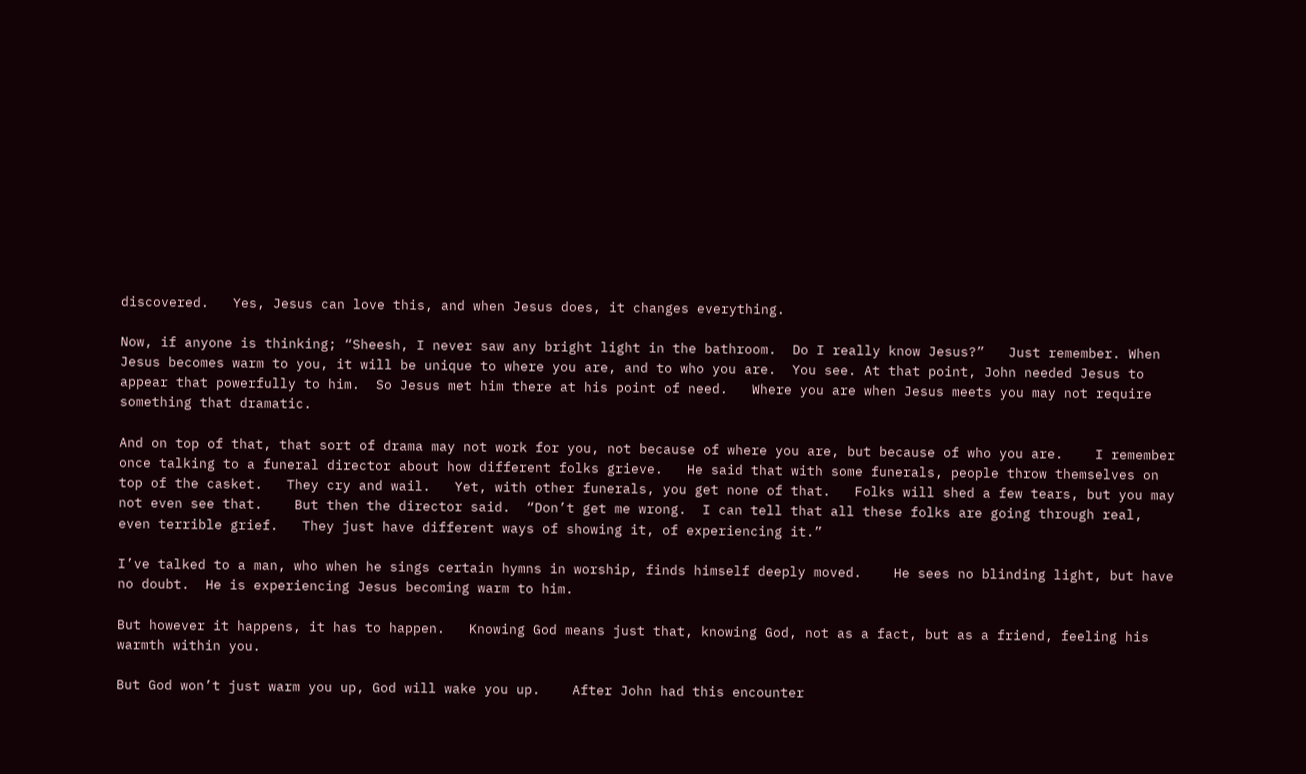discovered.   Yes, Jesus can love this, and when Jesus does, it changes everything.

Now, if anyone is thinking; “Sheesh, I never saw any bright light in the bathroom.  Do I really know Jesus?”   Just remember. When Jesus becomes warm to you, it will be unique to where you are, and to who you are.  You see. At that point, John needed Jesus to appear that powerfully to him.  So Jesus met him there at his point of need.   Where you are when Jesus meets you may not require something that dramatic.

And on top of that, that sort of drama may not work for you, not because of where you are, but because of who you are.    I remember once talking to a funeral director about how different folks grieve.   He said that with some funerals, people throw themselves on top of the casket.   They cry and wail.   Yet, with other funerals, you get none of that.   Folks will shed a few tears, but you may not even see that.    But then the director said.  “Don’t get me wrong.  I can tell that all these folks are going through real, even terrible grief.   They just have different ways of showing it, of experiencing it.”

I’ve talked to a man, who when he sings certain hymns in worship, finds himself deeply moved.    He sees no blinding light, but have no doubt.  He is experiencing Jesus becoming warm to him.

But however it happens, it has to happen.   Knowing God means just that, knowing God, not as a fact, but as a friend, feeling his warmth within you.

But God won’t just warm you up, God will wake you up.    After John had this encounter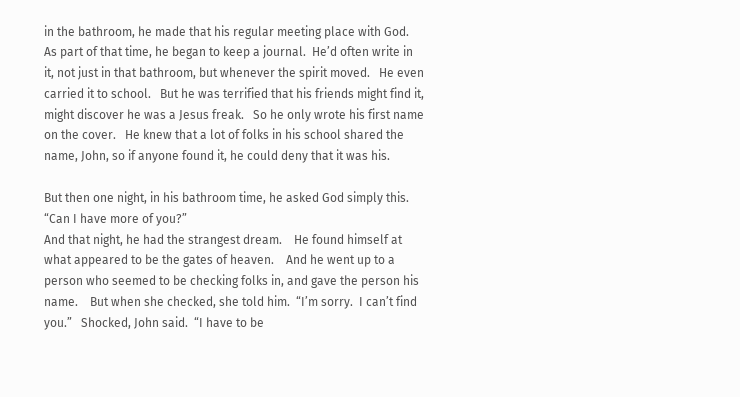in the bathroom, he made that his regular meeting place with God.   As part of that time, he began to keep a journal.  He’d often write in it, not just in that bathroom, but whenever the spirit moved.   He even carried it to school.   But he was terrified that his friends might find it, might discover he was a Jesus freak.   So he only wrote his first name on the cover.   He knew that a lot of folks in his school shared the name, John, so if anyone found it, he could deny that it was his.

But then one night, in his bathroom time, he asked God simply this.   “Can I have more of you?”
And that night, he had the strangest dream.    He found himself at what appeared to be the gates of heaven.    And he went up to a person who seemed to be checking folks in, and gave the person his name.    But when she checked, she told him.  “I’m sorry.  I can’t find you.”   Shocked, John said.  “I have to be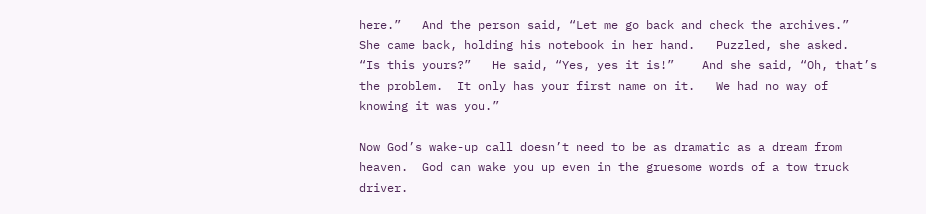here.”   And the person said, “Let me go back and check the archives.”   She came back, holding his notebook in her hand.   Puzzled, she asked.  “Is this yours?”   He said, “Yes, yes it is!”    And she said, “Oh, that’s the problem.  It only has your first name on it.   We had no way of knowing it was you.”

Now God’s wake-up call doesn’t need to be as dramatic as a dream from heaven.  God can wake you up even in the gruesome words of a tow truck driver.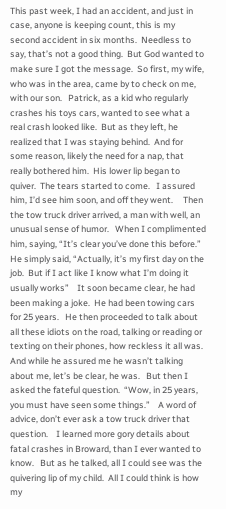This past week, I had an accident, and just in case, anyone is keeping count, this is my second accident in six months.  Needless to say, that’s not a good thing.  But God wanted to make sure I got the message.  So first, my wife, who was in the area, came by to check on me, with our son.   Patrick, as a kid who regularly crashes his toys cars, wanted to see what a real crash looked like.  But as they left, he realized that I was staying behind.  And for some reason, likely the need for a nap, that really bothered him.  His lower lip began to quiver.  The tears started to come.   I assured him, I’d see him soon, and off they went.     Then the tow truck driver arrived, a man with well, an unusual sense of humor.   When I complimented him, saying, “It’s clear you’ve done this before.”  He simply said, “Actually, it’s my first day on the job.  But if I act like I know what I’m doing it usually works”    It soon became clear, he had been making a joke.  He had been towing cars for 25 years.   He then proceeded to talk about all these idiots on the road, talking or reading or texting on their phones, how reckless it all was.   And while he assured me he wasn’t talking about me, let’s be clear, he was.   But then I asked the fateful question.  “Wow, in 25 years, you must have seen some things.”    A word of advice, don’t ever ask a tow truck driver that question.    I learned more gory details about fatal crashes in Broward, than I ever wanted to know.   But as he talked, all I could see was the quivering lip of my child.  All I could think is how my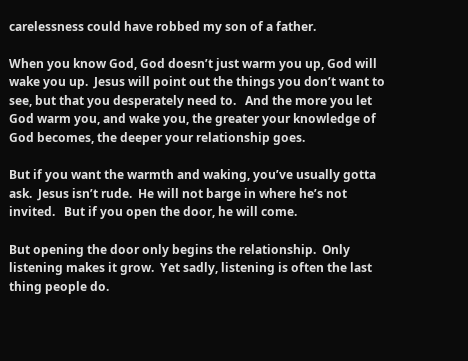carelessness could have robbed my son of a father.

When you know God, God doesn’t just warm you up, God will wake you up.  Jesus will point out the things you don’t want to see, but that you desperately need to.   And the more you let God warm you, and wake you, the greater your knowledge of God becomes, the deeper your relationship goes.

But if you want the warmth and waking, you’ve usually gotta ask.  Jesus isn’t rude.  He will not barge in where he’s not invited.   But if you open the door, he will come.

But opening the door only begins the relationship.  Only listening makes it grow.  Yet sadly, listening is often the last thing people do.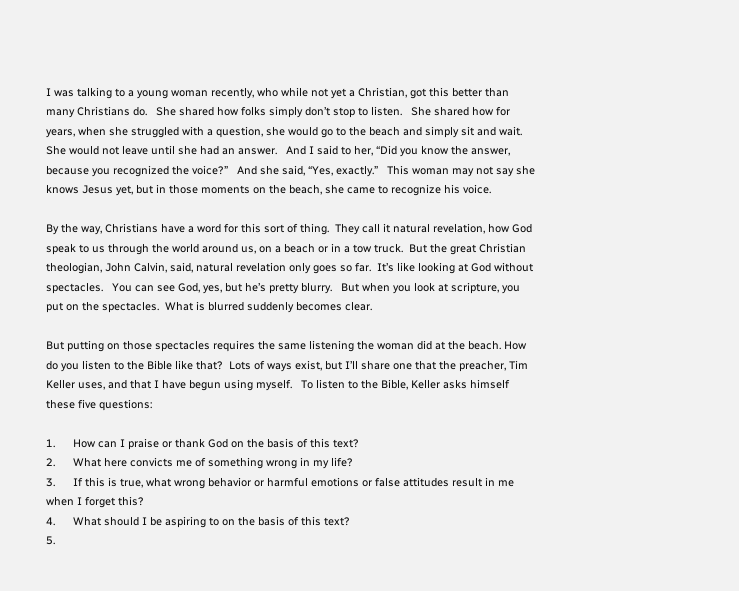I was talking to a young woman recently, who while not yet a Christian, got this better than many Christians do.   She shared how folks simply don’t stop to listen.   She shared how for years, when she struggled with a question, she would go to the beach and simply sit and wait. She would not leave until she had an answer.   And I said to her, “Did you know the answer, because you recognized the voice?”   And she said, “Yes, exactly.”   This woman may not say she knows Jesus yet, but in those moments on the beach, she came to recognize his voice.

By the way, Christians have a word for this sort of thing.  They call it natural revelation, how God speak to us through the world around us, on a beach or in a tow truck.  But the great Christian theologian, John Calvin, said, natural revelation only goes so far.  It’s like looking at God without spectacles.   You can see God, yes, but he’s pretty blurry.   But when you look at scripture, you put on the spectacles.  What is blurred suddenly becomes clear.

But putting on those spectacles requires the same listening the woman did at the beach. How do you listen to the Bible like that?  Lots of ways exist, but I’ll share one that the preacher, Tim Keller uses, and that I have begun using myself.   To listen to the Bible, Keller asks himself these five questions:

1.      How can I praise or thank God on the basis of this text?
2.      What here convicts me of something wrong in my life?
3.      If this is true, what wrong behavior or harmful emotions or false attitudes result in me when I forget this?
4.      What should I be aspiring to on the basis of this text?
5.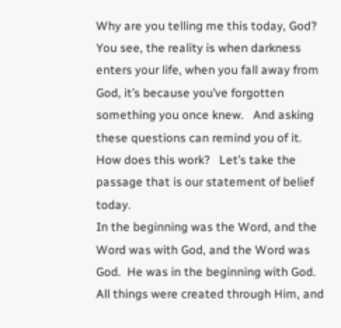Why are you telling me this today, God?
You see, the reality is when darkness enters your life, when you fall away from God, it’s because you’ve forgotten something you once knew.   And asking these questions can remind you of it. How does this work?   Let’s take the passage that is our statement of belief today.
In the beginning was the Word, and the Word was with God, and the Word was God.  He was in the beginning with God.  All things were created through Him, and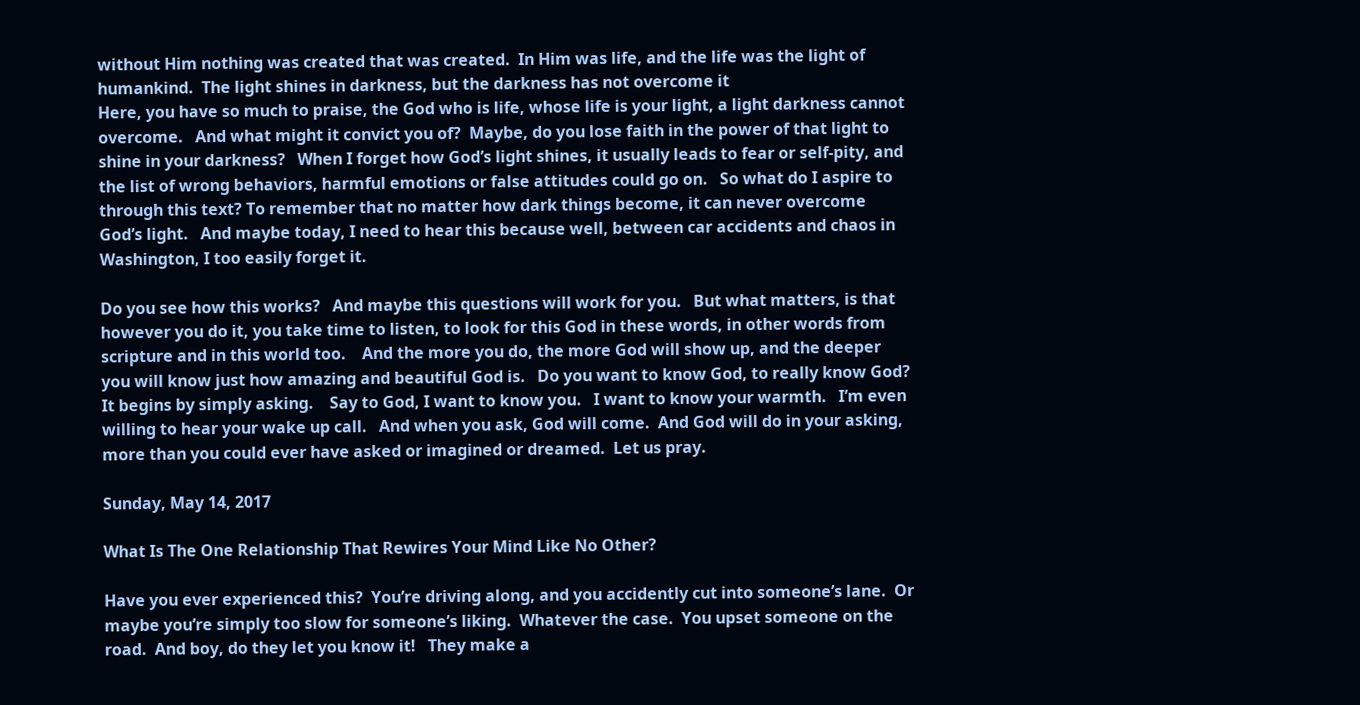without Him nothing was created that was created.  In Him was life, and the life was the light of humankind.  The light shines in darkness, but the darkness has not overcome it
Here, you have so much to praise, the God who is life, whose life is your light, a light darkness cannot overcome.   And what might it convict you of?  Maybe, do you lose faith in the power of that light to shine in your darkness?   When I forget how God’s light shines, it usually leads to fear or self-pity, and the list of wrong behaviors, harmful emotions or false attitudes could go on.   So what do I aspire to through this text? To remember that no matter how dark things become, it can never overcome God’s light.   And maybe today, I need to hear this because well, between car accidents and chaos in Washington, I too easily forget it.

Do you see how this works?   And maybe this questions will work for you.   But what matters, is that however you do it, you take time to listen, to look for this God in these words, in other words from scripture and in this world too.    And the more you do, the more God will show up, and the deeper you will know just how amazing and beautiful God is.   Do you want to know God, to really know God?    It begins by simply asking.    Say to God, I want to know you.   I want to know your warmth.   I’m even willing to hear your wake up call.   And when you ask, God will come.  And God will do in your asking, more than you could ever have asked or imagined or dreamed.  Let us pray.

Sunday, May 14, 2017

What Is The One Relationship That Rewires Your Mind Like No Other?

Have you ever experienced this?  You’re driving along, and you accidently cut into someone’s lane.  Or maybe you’re simply too slow for someone’s liking.  Whatever the case.  You upset someone on the road.  And boy, do they let you know it!   They make a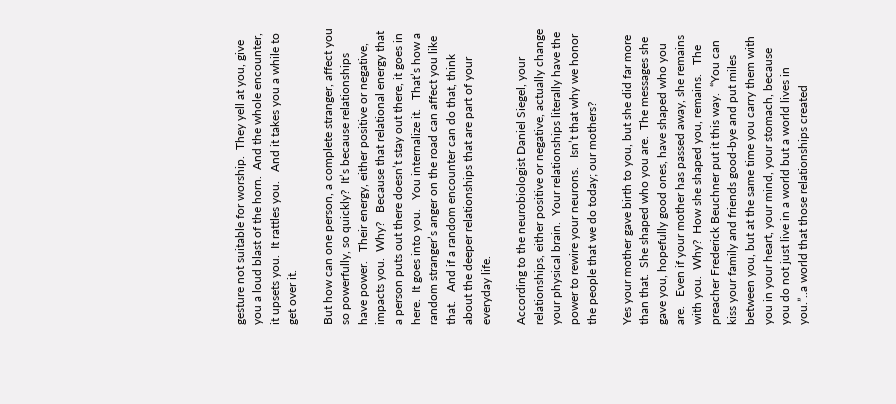gesture not suitable for worship.  They yell at you, give you a loud blast of the horn.  And the whole encounter, it upsets you.  It rattles you.   And it takes you a while to get over it.

But how can one person, a complete stranger, affect you so powerfully, so quickly?  It’s because relationships have power.   Their energy, either positive or negative, impacts you.  Why?   Because that relational energy that a person puts out there doesn’t stay out there, it goes in here.  It goes into you.   You internalize it.   That’s how a random stranger’s anger on the road can affect you like that.   And if a random encounter can do that, think about the deeper relationships that are part of your everyday life.

According to the neurobiologist Daniel Siegel, your relationships, either positive or negative, actually change your physical brain.  Your relationships literally have the power to rewire your neurons.   Isn’t that why we honor the people that we do today; our mothers?

Yes your mother gave birth to you, but she did far more than that.  She shaped who you are.  The messages she gave you, hopefully good ones, have shaped who you are.   Even if your mother has passed away, she remains with you.  Why?  How she shaped you, remains.   The preacher Frederick Beuchner put it this way.  “You can kiss your family and friends good-bye and put miles between you, but at the same time you carry them with you in your heart, your mind, your stomach, because you do not just live in a world but a world lives in you.”..a world that those relationships created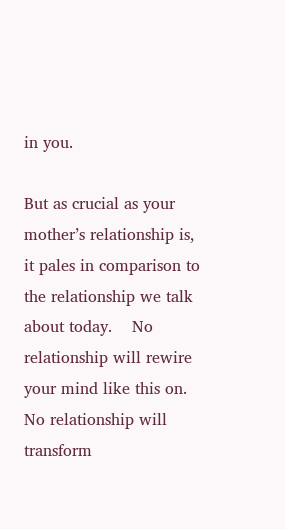in you.

But as crucial as your mother’s relationship is, it pales in comparison to the relationship we talk about today.    No relationship will rewire your mind like this on.   No relationship will transform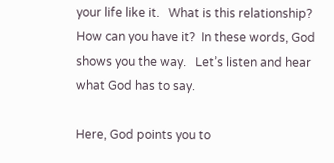your life like it.   What is this relationship?   How can you have it?  In these words, God shows you the way.   Let’s listen and hear what God has to say.

Here, God points you to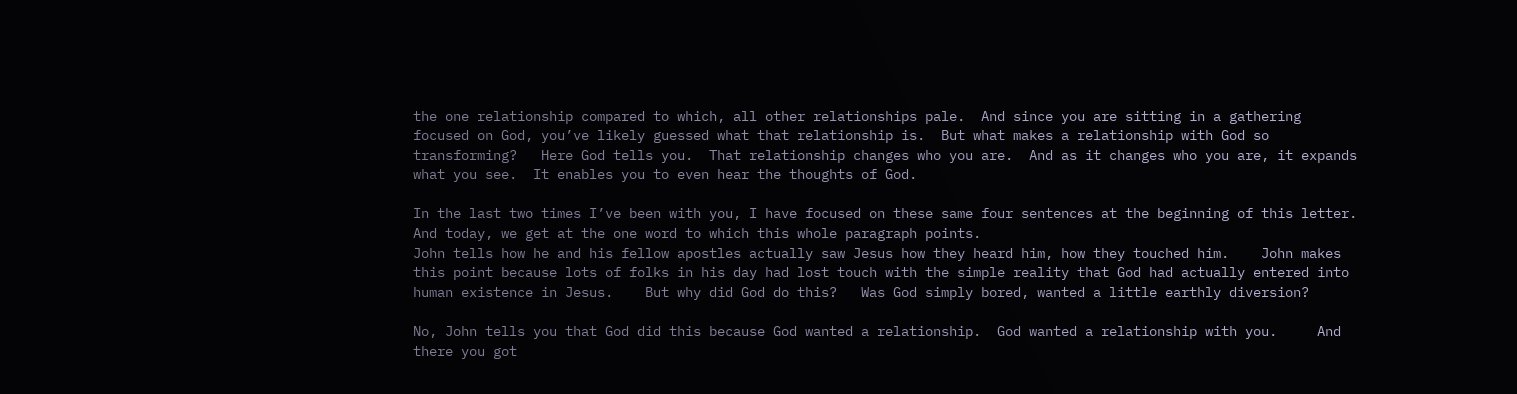the one relationship compared to which, all other relationships pale.  And since you are sitting in a gathering focused on God, you’ve likely guessed what that relationship is.  But what makes a relationship with God so transforming?   Here God tells you.  That relationship changes who you are.  And as it changes who you are, it expands what you see.  It enables you to even hear the thoughts of God.

In the last two times I’ve been with you, I have focused on these same four sentences at the beginning of this letter.  And today, we get at the one word to which this whole paragraph points.
John tells how he and his fellow apostles actually saw Jesus how they heard him, how they touched him.    John makes this point because lots of folks in his day had lost touch with the simple reality that God had actually entered into human existence in Jesus.    But why did God do this?   Was God simply bored, wanted a little earthly diversion?

No, John tells you that God did this because God wanted a relationship.  God wanted a relationship with you.     And there you got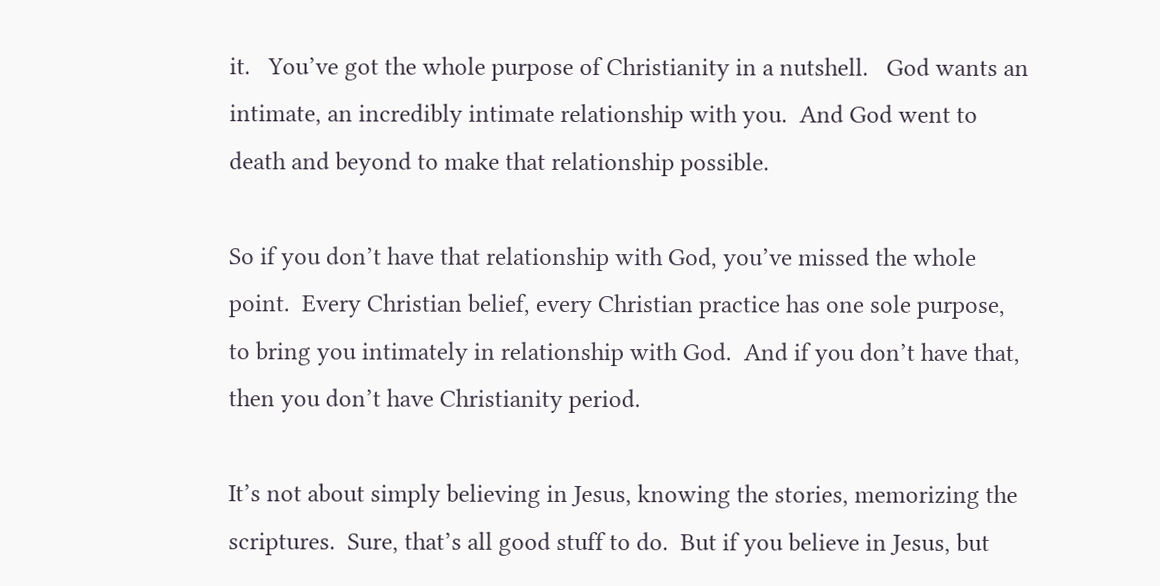it.   You’ve got the whole purpose of Christianity in a nutshell.   God wants an intimate, an incredibly intimate relationship with you.  And God went to death and beyond to make that relationship possible.

So if you don’t have that relationship with God, you’ve missed the whole point.  Every Christian belief, every Christian practice has one sole purpose, to bring you intimately in relationship with God.  And if you don’t have that, then you don’t have Christianity period.

It’s not about simply believing in Jesus, knowing the stories, memorizing the scriptures.  Sure, that’s all good stuff to do.  But if you believe in Jesus, but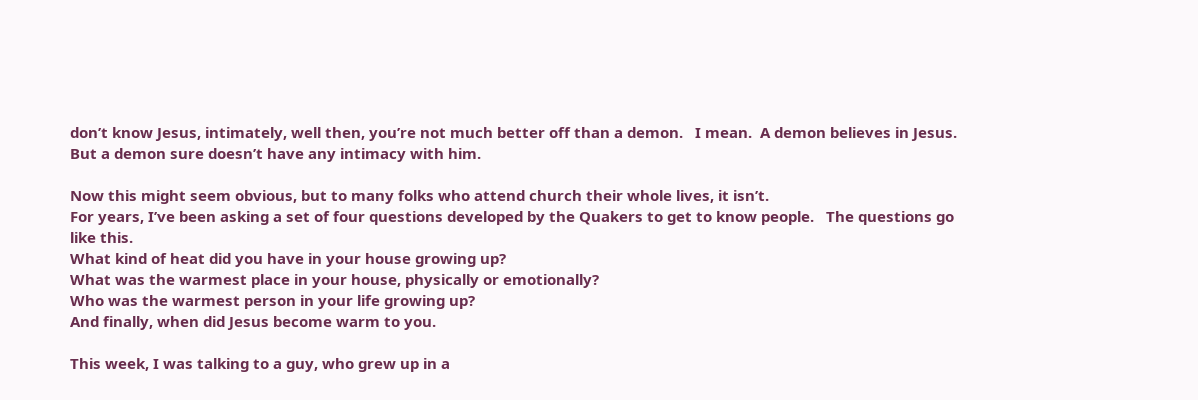don’t know Jesus, intimately, well then, you’re not much better off than a demon.   I mean.  A demon believes in Jesus.   But a demon sure doesn’t have any intimacy with him.

Now this might seem obvious, but to many folks who attend church their whole lives, it isn’t.
For years, I’ve been asking a set of four questions developed by the Quakers to get to know people.   The questions go like this.
What kind of heat did you have in your house growing up?
What was the warmest place in your house, physically or emotionally?
Who was the warmest person in your life growing up?
And finally, when did Jesus become warm to you.

This week, I was talking to a guy, who grew up in a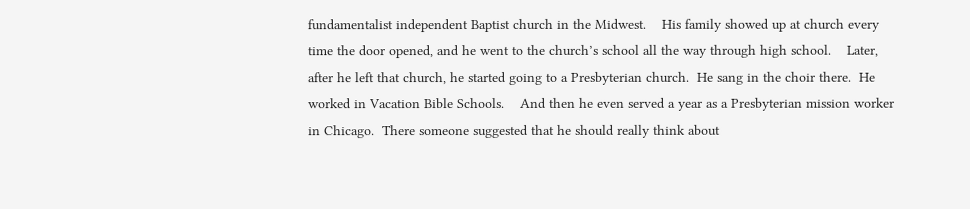fundamentalist independent Baptist church in the Midwest.    His family showed up at church every time the door opened, and he went to the church’s school all the way through high school.    Later, after he left that church, he started going to a Presbyterian church.  He sang in the choir there.  He worked in Vacation Bible Schools.    And then he even served a year as a Presbyterian mission worker in Chicago.  There someone suggested that he should really think about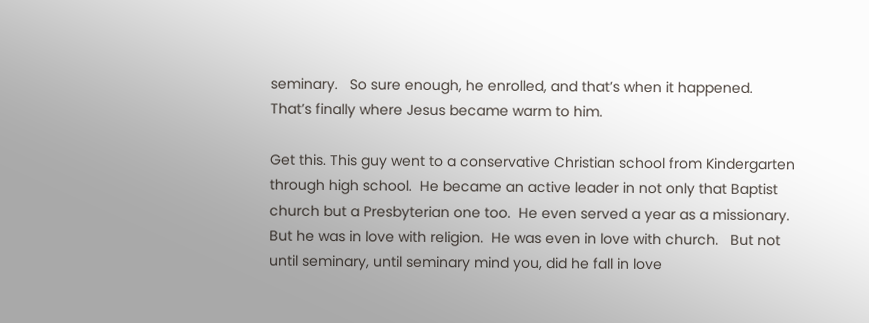seminary.   So sure enough, he enrolled, and that’s when it happened.  That’s finally where Jesus became warm to him.

Get this. This guy went to a conservative Christian school from Kindergarten through high school.  He became an active leader in not only that Baptist church but a Presbyterian one too.  He even served a year as a missionary.    But he was in love with religion.  He was even in love with church.   But not until seminary, until seminary mind you, did he fall in love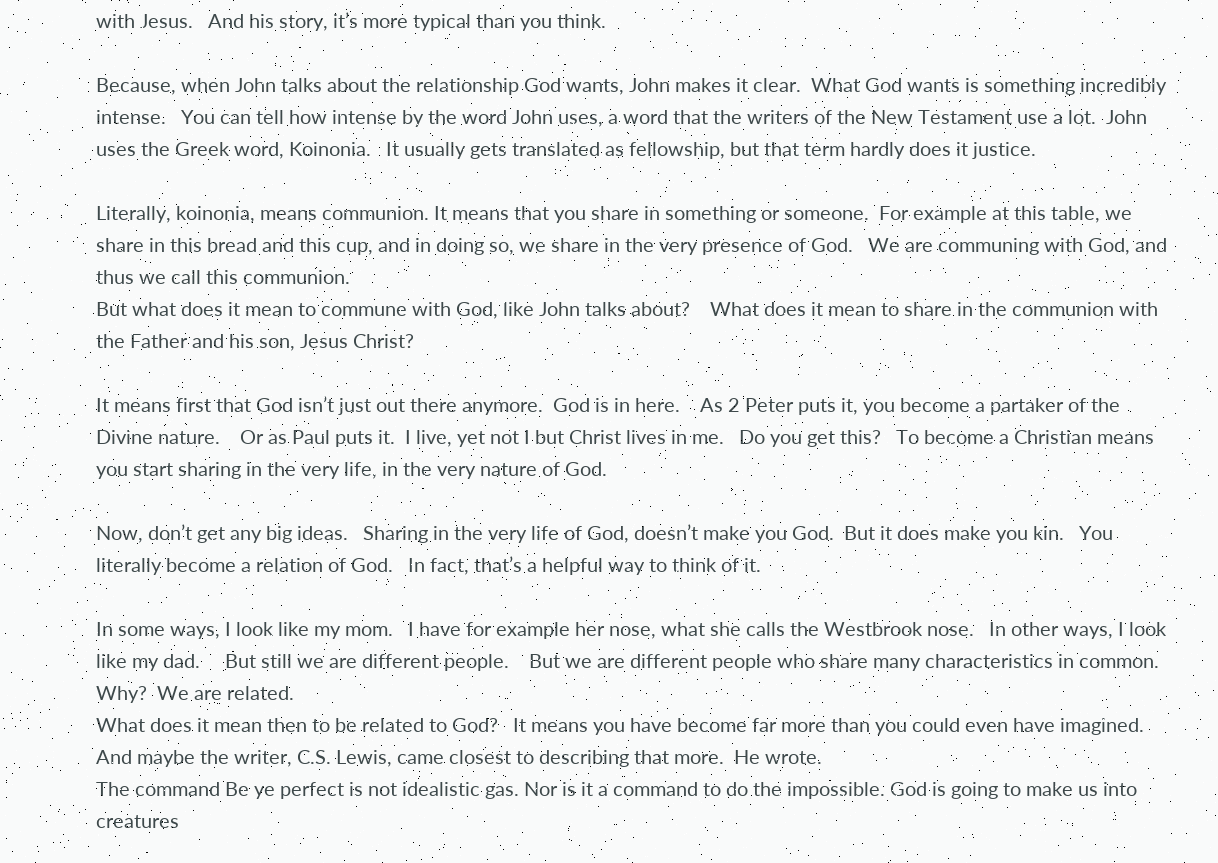with Jesus.   And his story, it’s more typical than you think.

Because, when John talks about the relationship God wants, John makes it clear.  What God wants is something incredibly intense.   You can tell how intense by the word John uses, a word that the writers of the New Testament use a lot.  John uses the Greek word, Koinonia.   It usually gets translated as fellowship, but that term hardly does it justice.

Literally, koinonia, means communion. It means that you share in something or someone.  For example at this table, we share in this bread and this cup, and in doing so, we share in the very presence of God.   We are communing with God, and thus we call this communion.
But what does it mean to commune with God, like John talks about?    What does it mean to share in the communion with the Father and his son, Jesus Christ?

It means first that God isn’t just out there anymore.  God is in here.    As 2 Peter puts it, you become a partaker of the Divine nature.    Or as Paul puts it.  I live, yet not I but Christ lives in me.   Do you get this?   To become a Christian means you start sharing in the very life, in the very nature of God.

Now, don’t get any big ideas.   Sharing in the very life of God, doesn’t make you God.  But it does make you kin.   You literally become a relation of God.   In fact, that’s a helpful way to think of it.

In some ways, I look like my mom.   I have for example her nose, what she calls the Westbrook nose.   In other ways, I look like my dad.     But still we are different people.    But we are different people who share many characteristics in common.  Why?  We are related.
What does it mean then to be related to God?   It means you have become far more than you could even have imagined.    And maybe the writer, C.S. Lewis, came closest to describing that more.  He wrote.
The command Be ye perfect is not idealistic gas. Nor is it a command to do the impossible. God is going to make us into creatures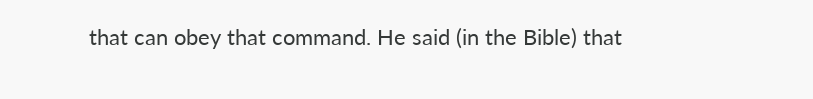that can obey that command. He said (in the Bible) that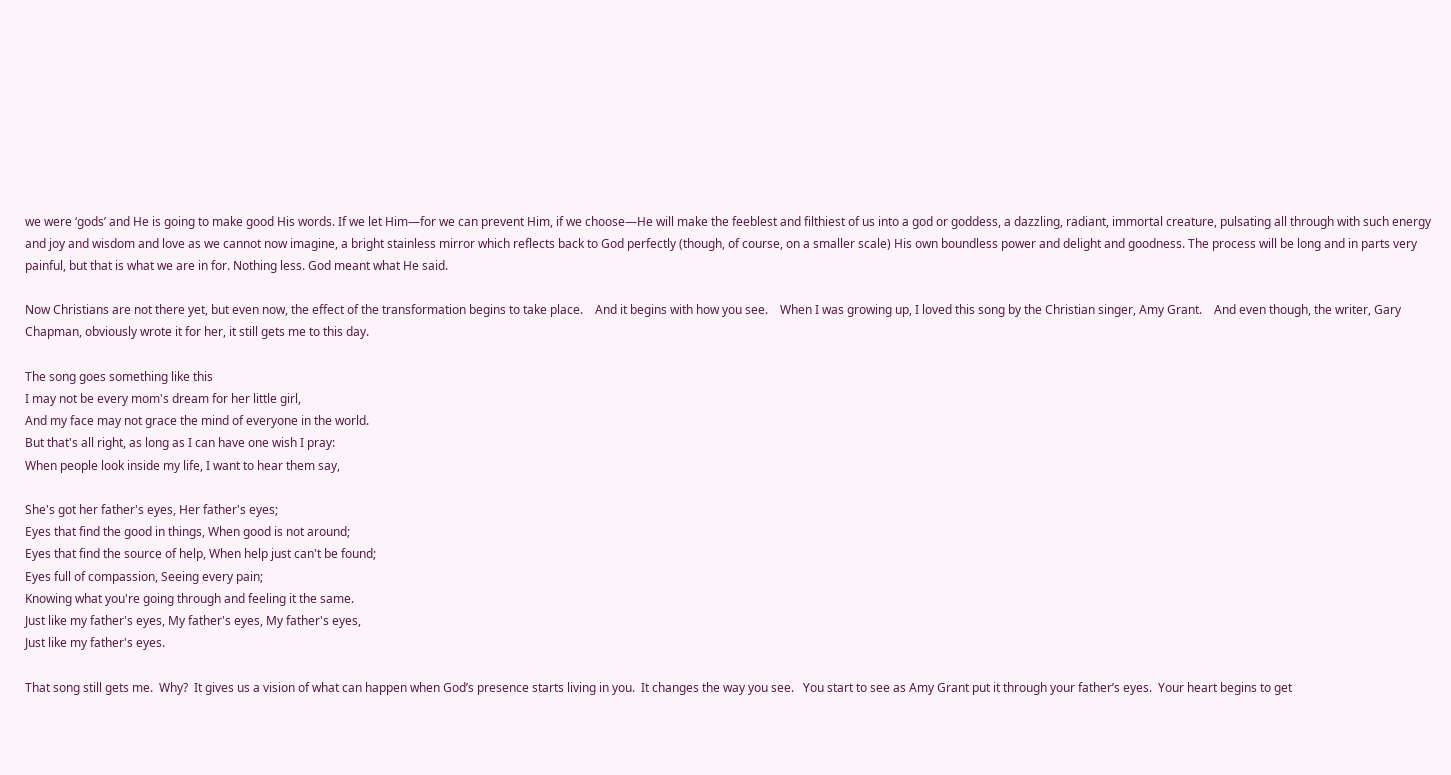we were ‘gods’ and He is going to make good His words. If we let Him—for we can prevent Him, if we choose—He will make the feeblest and filthiest of us into a god or goddess, a dazzling, radiant, immortal creature, pulsating all through with such energy and joy and wisdom and love as we cannot now imagine, a bright stainless mirror which reflects back to God perfectly (though, of course, on a smaller scale) His own boundless power and delight and goodness. The process will be long and in parts very painful, but that is what we are in for. Nothing less. God meant what He said.

Now Christians are not there yet, but even now, the effect of the transformation begins to take place.    And it begins with how you see.    When I was growing up, I loved this song by the Christian singer, Amy Grant.    And even though, the writer, Gary Chapman, obviously wrote it for her, it still gets me to this day.

The song goes something like this
I may not be every mom's dream for her little girl,
And my face may not grace the mind of everyone in the world.
But that's all right, as long as I can have one wish I pray:
When people look inside my life, I want to hear them say,

She's got her father's eyes, Her father's eyes;
Eyes that find the good in things, When good is not around;
Eyes that find the source of help, When help just can't be found;
Eyes full of compassion, Seeing every pain;
Knowing what you're going through and feeling it the same.
Just like my father's eyes, My father's eyes, My father's eyes,
Just like my father's eyes.

That song still gets me.  Why?  It gives us a vision of what can happen when God’s presence starts living in you.  It changes the way you see.   You start to see as Amy Grant put it through your father’s eyes.  Your heart begins to get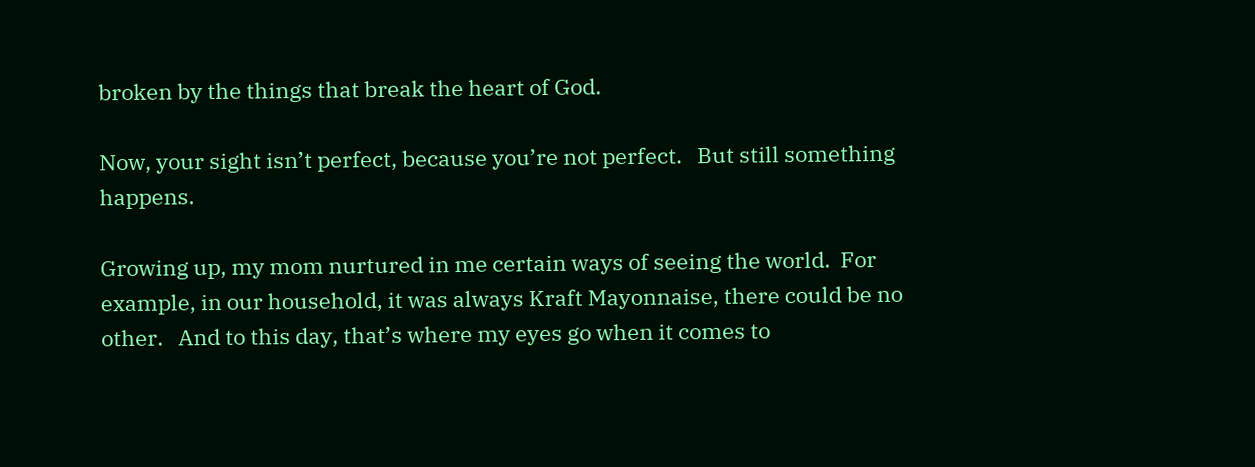broken by the things that break the heart of God.

Now, your sight isn’t perfect, because you’re not perfect.   But still something happens.

Growing up, my mom nurtured in me certain ways of seeing the world.  For example, in our household, it was always Kraft Mayonnaise, there could be no other.   And to this day, that’s where my eyes go when it comes to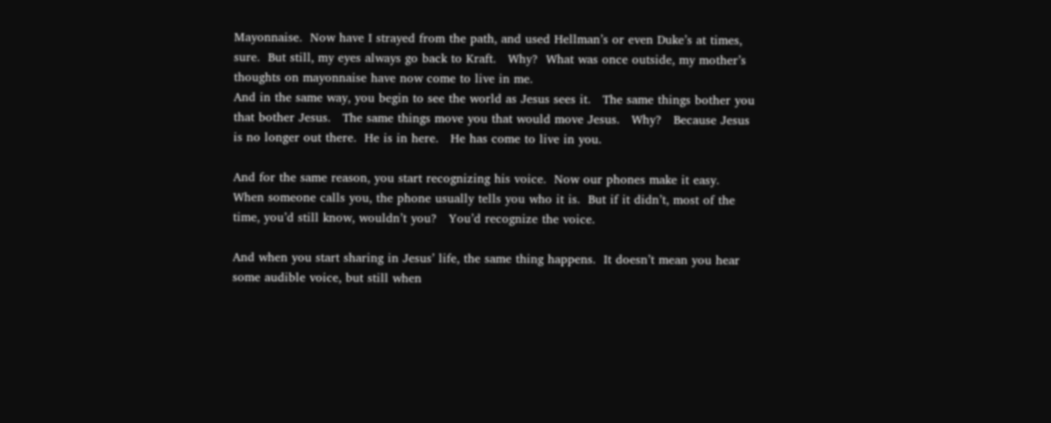Mayonnaise.  Now have I strayed from the path, and used Hellman’s or even Duke’s at times, sure.  But still, my eyes always go back to Kraft.   Why?  What was once outside, my mother’s thoughts on mayonnaise have now come to live in me.
And in the same way, you begin to see the world as Jesus sees it.   The same things bother you that bother Jesus.   The same things move you that would move Jesus.   Why?   Because Jesus is no longer out there.  He is in here.   He has come to live in you.

And for the same reason, you start recognizing his voice.  Now our phones make it easy.  When someone calls you, the phone usually tells you who it is.  But if it didn’t, most of the time, you’d still know, wouldn’t you?   You’d recognize the voice.

And when you start sharing in Jesus’ life, the same thing happens.  It doesn’t mean you hear some audible voice, but still when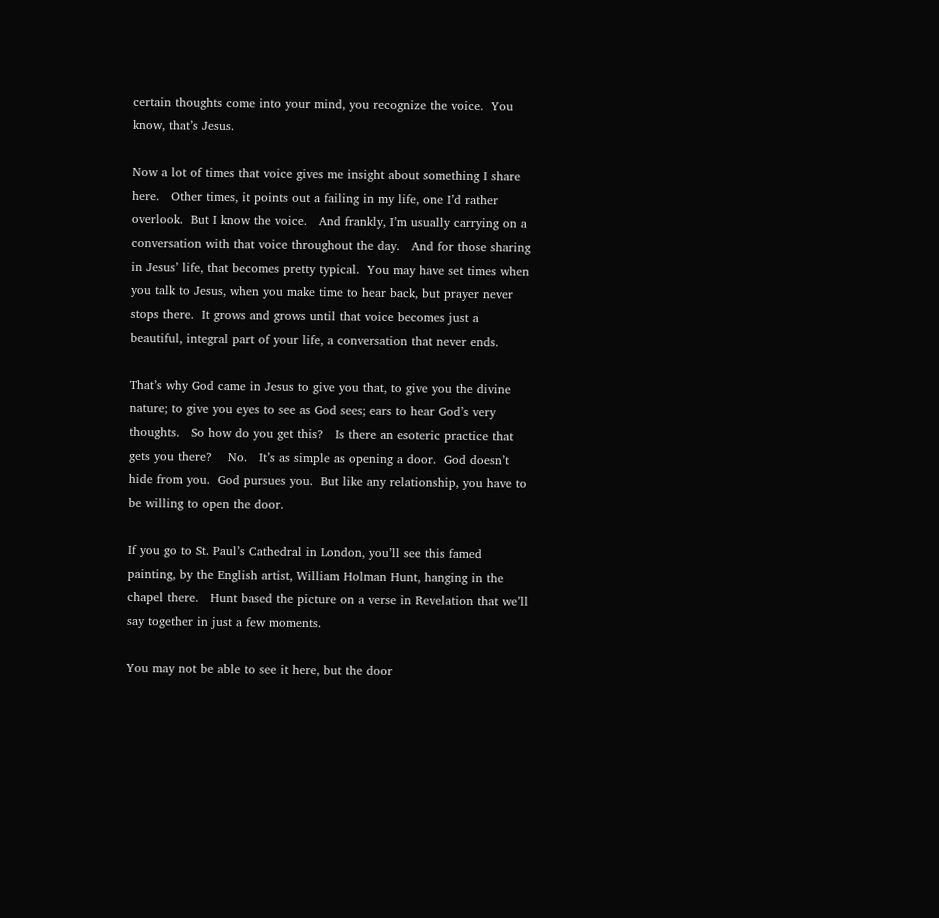certain thoughts come into your mind, you recognize the voice.  You know, that’s Jesus.

Now a lot of times that voice gives me insight about something I share here.   Other times, it points out a failing in my life, one I’d rather overlook.  But I know the voice.   And frankly, I’m usually carrying on a conversation with that voice throughout the day.   And for those sharing in Jesus’ life, that becomes pretty typical.  You may have set times when you talk to Jesus, when you make time to hear back, but prayer never stops there.  It grows and grows until that voice becomes just a beautiful, integral part of your life, a conversation that never ends.

That’s why God came in Jesus to give you that, to give you the divine nature; to give you eyes to see as God sees; ears to hear God’s very thoughts.   So how do you get this?   Is there an esoteric practice that gets you there?    No.   It’s as simple as opening a door.  God doesn’t hide from you.  God pursues you.  But like any relationship, you have to be willing to open the door.

If you go to St. Paul’s Cathedral in London, you’ll see this famed painting, by the English artist, William Holman Hunt, hanging in the chapel there.   Hunt based the picture on a verse in Revelation that we’ll say together in just a few moments.

You may not be able to see it here, but the door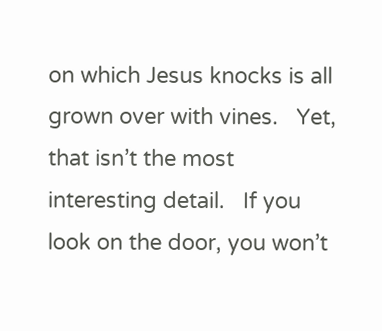on which Jesus knocks is all grown over with vines.   Yet, that isn’t the most interesting detail.   If you look on the door, you won’t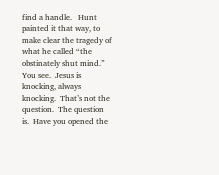find a handle.   Hunt painted it that way, to make clear the tragedy of what he called “the obstinately shut mind.”   You see.  Jesus is knocking, always knocking.  That’s not the question.  The question is.  Have you opened the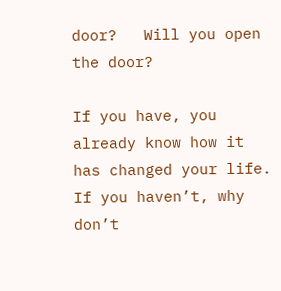door?   Will you open the door?

If you have, you already know how it has changed your life.   If you haven’t, why don’t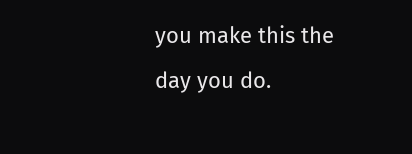you make this the day you do.